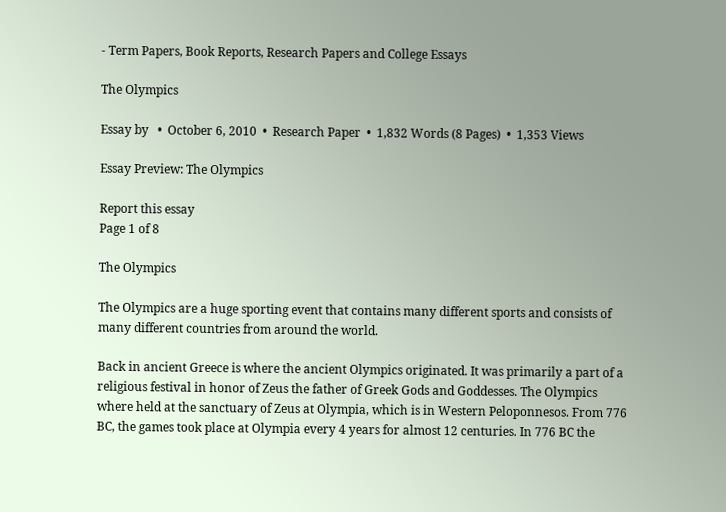- Term Papers, Book Reports, Research Papers and College Essays

The Olympics

Essay by   •  October 6, 2010  •  Research Paper  •  1,832 Words (8 Pages)  •  1,353 Views

Essay Preview: The Olympics

Report this essay
Page 1 of 8

The Olympics

The Olympics are a huge sporting event that contains many different sports and consists of many different countries from around the world.

Back in ancient Greece is where the ancient Olympics originated. It was primarily a part of a religious festival in honor of Zeus the father of Greek Gods and Goddesses. The Olympics where held at the sanctuary of Zeus at Olympia, which is in Western Peloponnesos. From 776 BC, the games took place at Olympia every 4 years for almost 12 centuries. In 776 BC the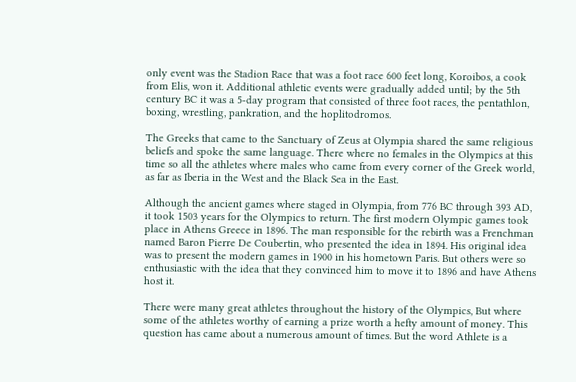only event was the Stadion Race that was a foot race 600 feet long, Koroibos, a cook from Elis, won it. Additional athletic events were gradually added until; by the 5th century BC it was a 5-day program that consisted of three foot races, the pentathlon, boxing, wrestling, pankration, and the hoplitodromos.

The Greeks that came to the Sanctuary of Zeus at Olympia shared the same religious beliefs and spoke the same language. There where no females in the Olympics at this time so all the athletes where males who came from every corner of the Greek world, as far as Iberia in the West and the Black Sea in the East.

Although the ancient games where staged in Olympia, from 776 BC through 393 AD, it took 1503 years for the Olympics to return. The first modern Olympic games took place in Athens Greece in 1896. The man responsible for the rebirth was a Frenchman named Baron Pierre De Coubertin, who presented the idea in 1894. His original idea was to present the modern games in 1900 in his hometown Paris. But others were so enthusiastic with the idea that they convinced him to move it to 1896 and have Athens host it.

There were many great athletes throughout the history of the Olympics, But where some of the athletes worthy of earning a prize worth a hefty amount of money. This question has came about a numerous amount of times. But the word Athlete is a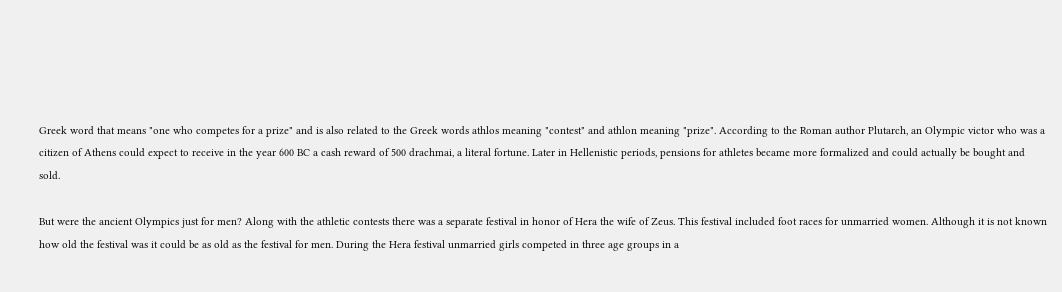Greek word that means "one who competes for a prize" and is also related to the Greek words athlos meaning "contest" and athlon meaning "prize". According to the Roman author Plutarch, an Olympic victor who was a citizen of Athens could expect to receive in the year 600 BC a cash reward of 500 drachmai, a literal fortune. Later in Hellenistic periods, pensions for athletes became more formalized and could actually be bought and sold.

But were the ancient Olympics just for men? Along with the athletic contests there was a separate festival in honor of Hera the wife of Zeus. This festival included foot races for unmarried women. Although it is not known how old the festival was it could be as old as the festival for men. During the Hera festival unmarried girls competed in three age groups in a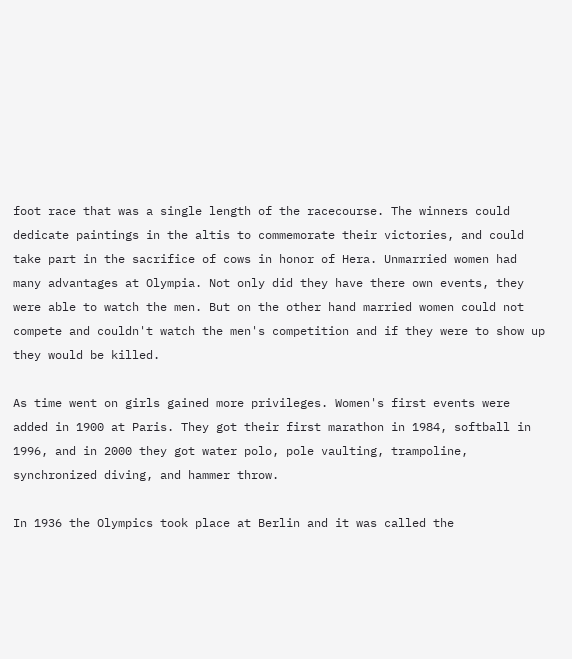foot race that was a single length of the racecourse. The winners could dedicate paintings in the altis to commemorate their victories, and could take part in the sacrifice of cows in honor of Hera. Unmarried women had many advantages at Olympia. Not only did they have there own events, they were able to watch the men. But on the other hand married women could not compete and couldn't watch the men's competition and if they were to show up they would be killed.

As time went on girls gained more privileges. Women's first events were added in 1900 at Paris. They got their first marathon in 1984, softball in 1996, and in 2000 they got water polo, pole vaulting, trampoline, synchronized diving, and hammer throw.

In 1936 the Olympics took place at Berlin and it was called the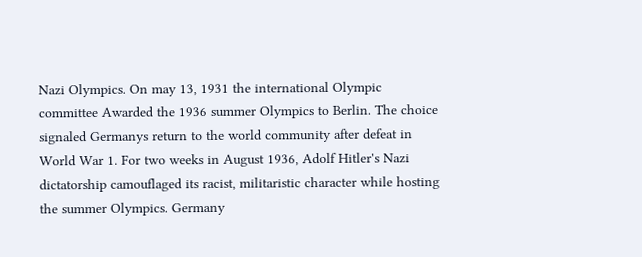Nazi Olympics. On may 13, 1931 the international Olympic committee Awarded the 1936 summer Olympics to Berlin. The choice signaled Germanys return to the world community after defeat in World War 1. For two weeks in August 1936, Adolf Hitler's Nazi dictatorship camouflaged its racist, militaristic character while hosting the summer Olympics. Germany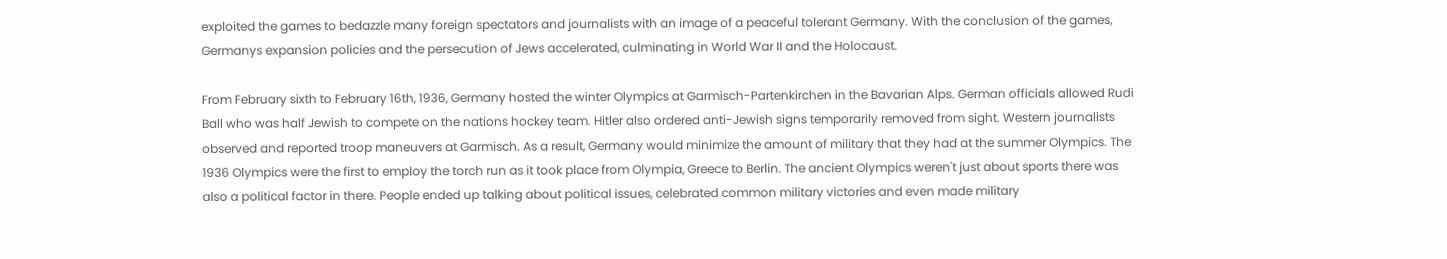exploited the games to bedazzle many foreign spectators and journalists with an image of a peaceful tolerant Germany. With the conclusion of the games, Germanys expansion policies and the persecution of Jews accelerated, culminating in World War II and the Holocaust.

From February sixth to February 16th, 1936, Germany hosted the winter Olympics at Garmisch-Partenkirchen in the Bavarian Alps. German officials allowed Rudi Ball who was half Jewish to compete on the nations hockey team. Hitler also ordered anti-Jewish signs temporarily removed from sight. Western journalists observed and reported troop maneuvers at Garmisch. As a result, Germany would minimize the amount of military that they had at the summer Olympics. The 1936 Olympics were the first to employ the torch run as it took place from Olympia, Greece to Berlin. The ancient Olympics weren't just about sports there was also a political factor in there. People ended up talking about political issues, celebrated common military victories and even made military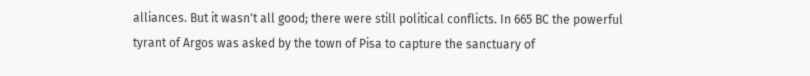alliances. But it wasn't all good; there were still political conflicts. In 665 BC the powerful tyrant of Argos was asked by the town of Pisa to capture the sanctuary of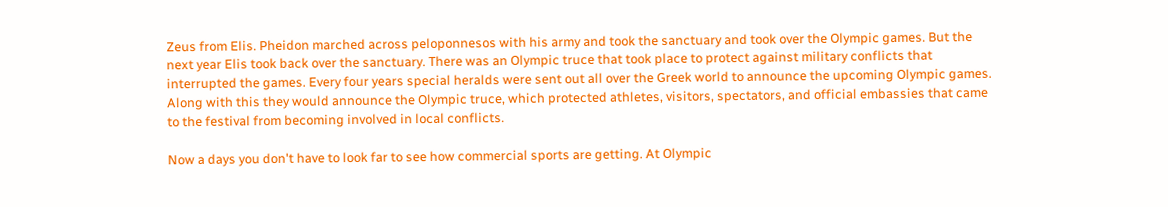Zeus from Elis. Pheidon marched across peloponnesos with his army and took the sanctuary and took over the Olympic games. But the next year Elis took back over the sanctuary. There was an Olympic truce that took place to protect against military conflicts that interrupted the games. Every four years special heralds were sent out all over the Greek world to announce the upcoming Olympic games. Along with this they would announce the Olympic truce, which protected athletes, visitors, spectators, and official embassies that came to the festival from becoming involved in local conflicts.

Now a days you don't have to look far to see how commercial sports are getting. At Olympic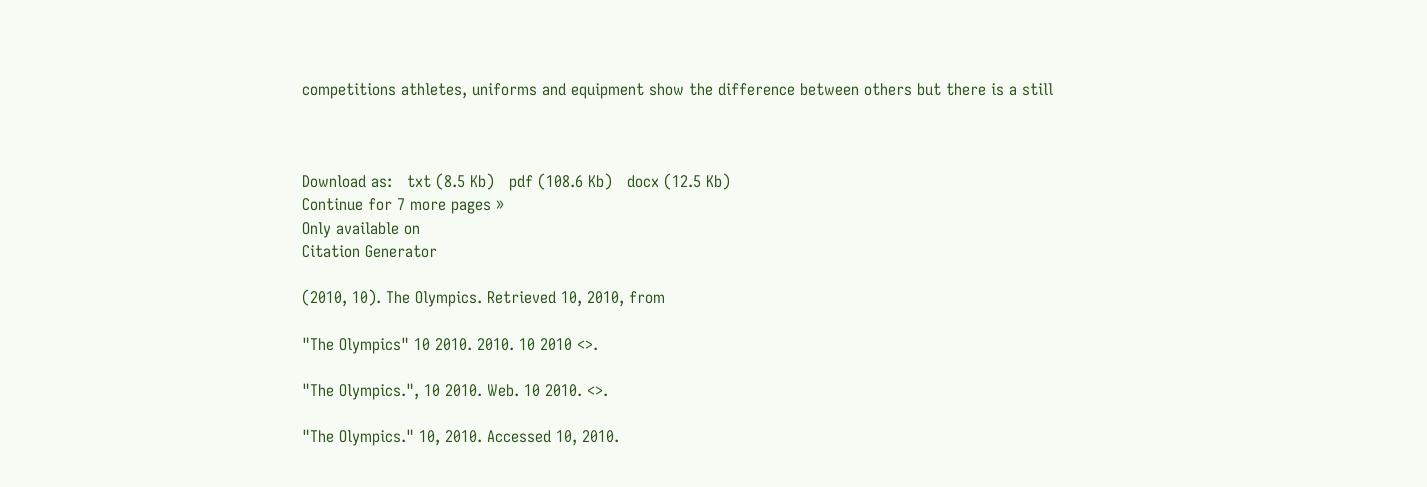competitions athletes, uniforms and equipment show the difference between others but there is a still



Download as:   txt (8.5 Kb)   pdf (108.6 Kb)   docx (12.5 Kb)
Continue for 7 more pages »
Only available on
Citation Generator

(2010, 10). The Olympics. Retrieved 10, 2010, from

"The Olympics" 10 2010. 2010. 10 2010 <>.

"The Olympics.", 10 2010. Web. 10 2010. <>.

"The Olympics." 10, 2010. Accessed 10, 2010.